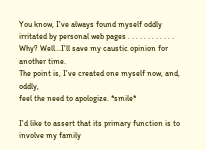You know, I've always found myself oddly irritated by personal web pages . . . . . . . . . . . .
Why? Well...I'll save my caustic opinion for another time.
The point is, I've created one myself now, and, oddly,
feel the need to apologize. *smile*

I'd like to assert that its primary function is to
involve my family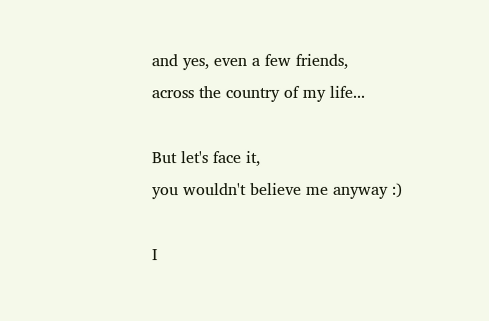and yes, even a few friends,
across the country of my life...

But let's face it,
you wouldn't believe me anyway :)

I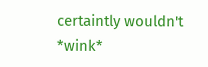certaintly wouldn't *wink*